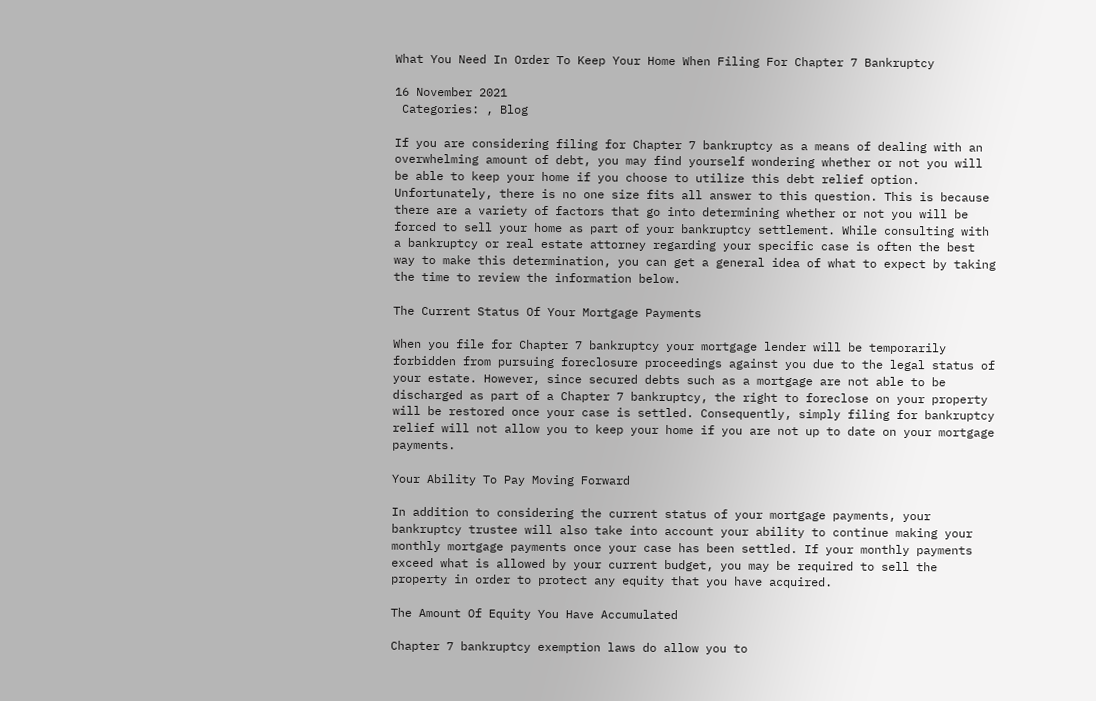What You Need In Order To Keep Your Home When Filing For Chapter 7 Bankruptcy

16 November 2021
 Categories: , Blog

If you are considering filing for Chapter 7 bankruptcy as a means of dealing with an overwhelming amount of debt, you may find yourself wondering whether or not you will be able to keep your home if you choose to utilize this debt relief option. Unfortunately, there is no one size fits all answer to this question. This is because there are a variety of factors that go into determining whether or not you will be forced to sell your home as part of your bankruptcy settlement. While consulting with a bankruptcy or real estate attorney regarding your specific case is often the best way to make this determination, you can get a general idea of what to expect by taking the time to review the information below.

The Current Status Of Your Mortgage Payments

When you file for Chapter 7 bankruptcy your mortgage lender will be temporarily forbidden from pursuing foreclosure proceedings against you due to the legal status of your estate. However, since secured debts such as a mortgage are not able to be discharged as part of a Chapter 7 bankruptcy, the right to foreclose on your property will be restored once your case is settled. Consequently, simply filing for bankruptcy relief will not allow you to keep your home if you are not up to date on your mortgage payments.

Your Ability To Pay Moving Forward

In addition to considering the current status of your mortgage payments, your bankruptcy trustee will also take into account your ability to continue making your monthly mortgage payments once your case has been settled. If your monthly payments exceed what is allowed by your current budget, you may be required to sell the property in order to protect any equity that you have acquired.

The Amount Of Equity You Have Accumulated

Chapter 7 bankruptcy exemption laws do allow you to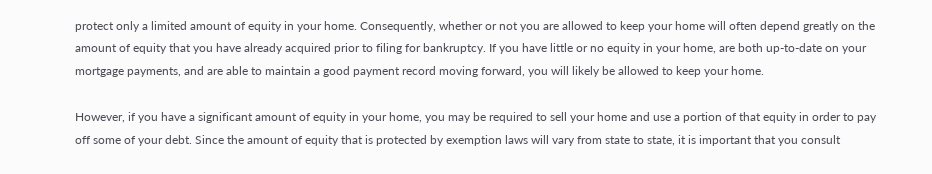protect only a limited amount of equity in your home. Consequently, whether or not you are allowed to keep your home will often depend greatly on the amount of equity that you have already acquired prior to filing for bankruptcy. If you have little or no equity in your home, are both up-to-date on your mortgage payments, and are able to maintain a good payment record moving forward, you will likely be allowed to keep your home.

However, if you have a significant amount of equity in your home, you may be required to sell your home and use a portion of that equity in order to pay off some of your debt. Since the amount of equity that is protected by exemption laws will vary from state to state, it is important that you consult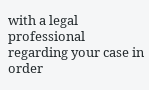with a legal professional regarding your case in order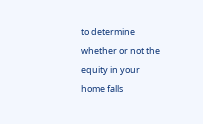to determine whether or not the equity in your home falls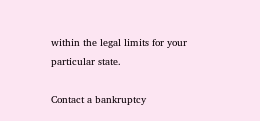within the legal limits for your particular state.

Contact a bankruptcy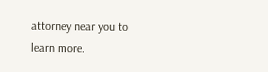attorney near you to learn more.